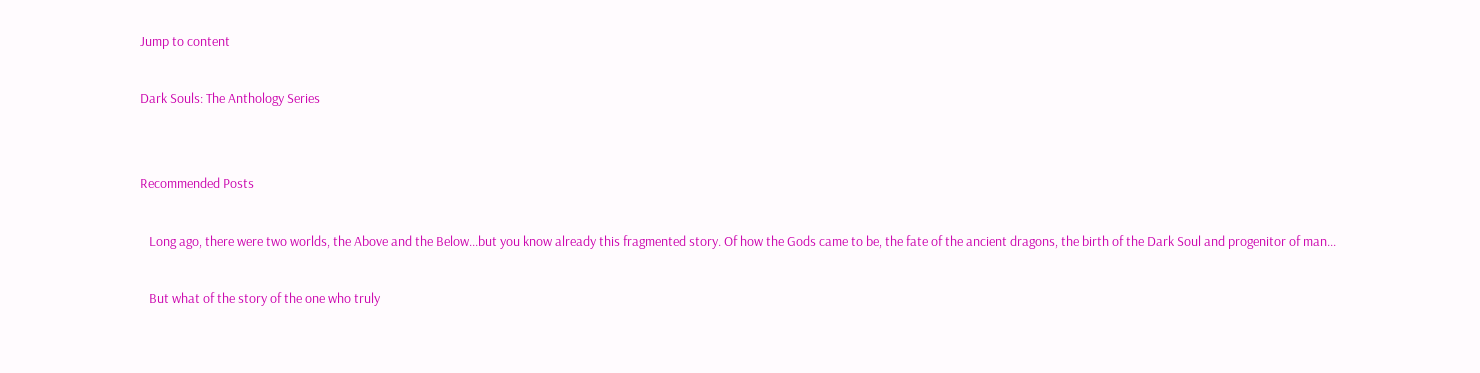Jump to content

Dark Souls: The Anthology Series


Recommended Posts

   Long ago, there were two worlds, the Above and the Below...but you know already this fragmented story. Of how the Gods came to be, the fate of the ancient dragons, the birth of the Dark Soul and progenitor of man...

   But what of the story of the one who truly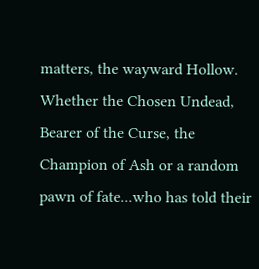matters, the wayward Hollow. Whether the Chosen Undead, Bearer of the Curse, the Champion of Ash or a random pawn of fate...who has told their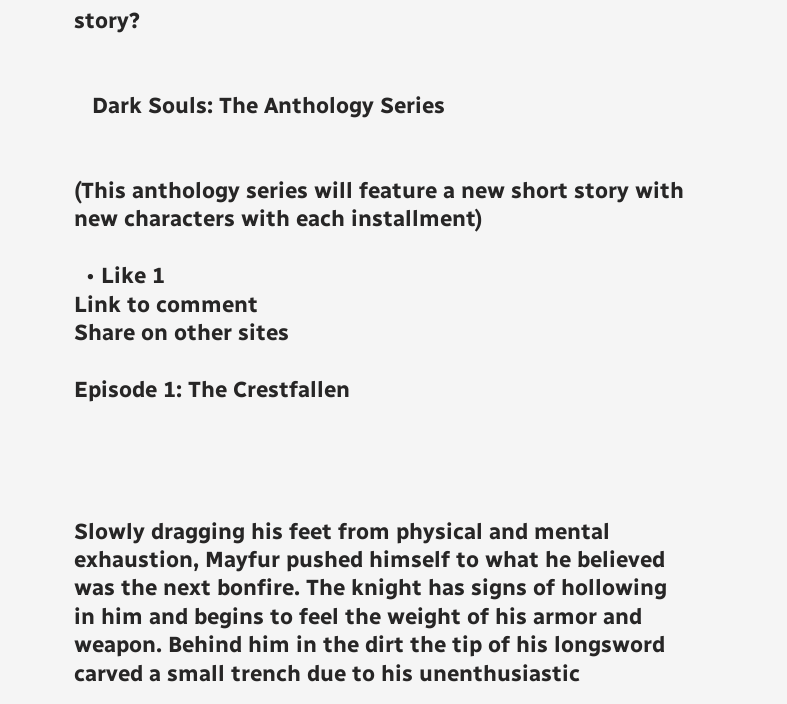story?


   Dark Souls: The Anthology Series


(This anthology series will feature a new short story with new characters with each installment)

  • Like 1
Link to comment
Share on other sites

Episode 1: The Crestfallen




Slowly dragging his feet from physical and mental exhaustion, Mayfur pushed himself to what he believed was the next bonfire. The knight has signs of hollowing in him and begins to feel the weight of his armor and weapon. Behind him in the dirt the tip of his longsword carved a small trench due to his unenthusiastic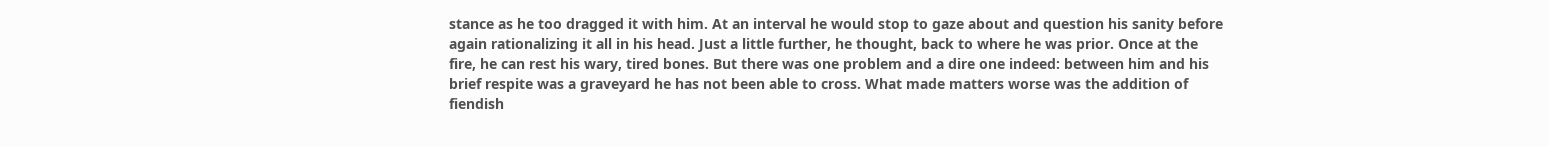stance as he too dragged it with him. At an interval he would stop to gaze about and question his sanity before again rationalizing it all in his head. Just a little further, he thought, back to where he was prior. Once at the fire, he can rest his wary, tired bones. But there was one problem and a dire one indeed: between him and his brief respite was a graveyard he has not been able to cross. What made matters worse was the addition of fiendish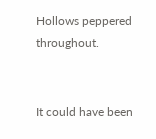Hollows peppered throughout.


It could have been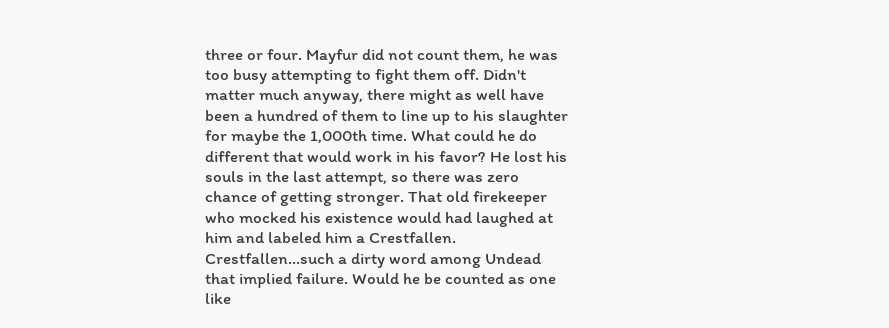three or four. Mayfur did not count them, he was too busy attempting to fight them off. Didn't matter much anyway, there might as well have been a hundred of them to line up to his slaughter for maybe the 1,000th time. What could he do different that would work in his favor? He lost his souls in the last attempt, so there was zero chance of getting stronger. That old firekeeper who mocked his existence would had laughed at him and labeled him a Crestfallen. Crestfallen...such a dirty word among Undead that implied failure. Would he be counted as one like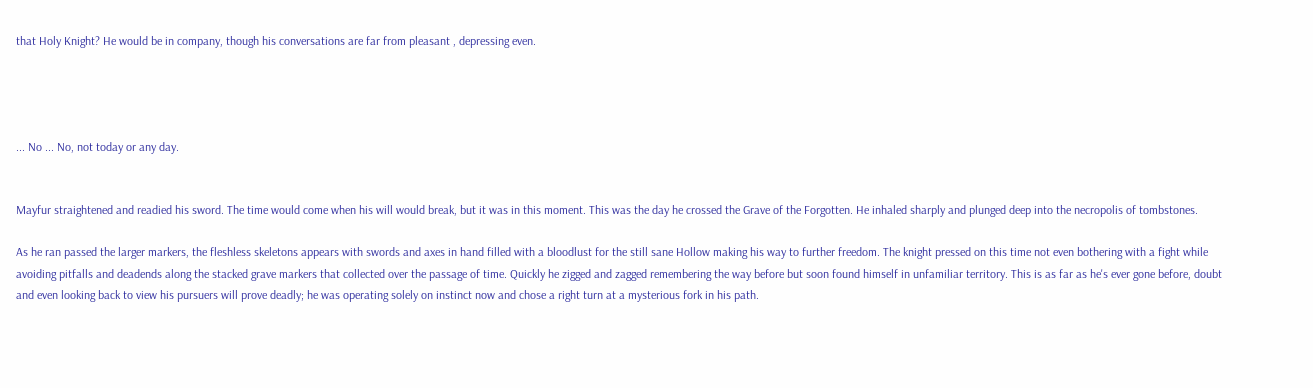that Holy Knight? He would be in company, though his conversations are far from pleasant , depressing even.




... No ... No, not today or any day.


Mayfur straightened and readied his sword. The time would come when his will would break, but it was in this moment. This was the day he crossed the Grave of the Forgotten. He inhaled sharply and plunged deep into the necropolis of tombstones.

As he ran passed the larger markers, the fleshless skeletons appears with swords and axes in hand filled with a bloodlust for the still sane Hollow making his way to further freedom. The knight pressed on this time not even bothering with a fight while avoiding pitfalls and deadends along the stacked grave markers that collected over the passage of time. Quickly he zigged and zagged remembering the way before but soon found himself in unfamiliar territory. This is as far as he's ever gone before, doubt and even looking back to view his pursuers will prove deadly; he was operating solely on instinct now and chose a right turn at a mysterious fork in his path.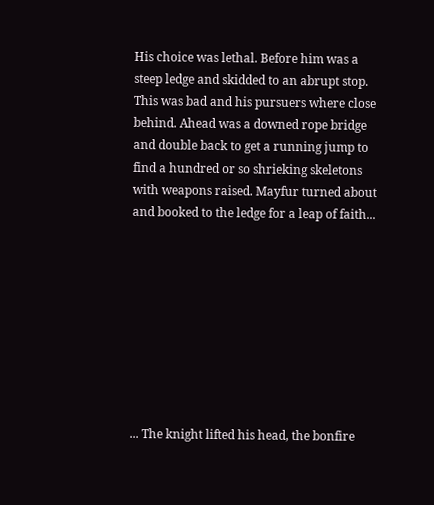His choice was lethal. Before him was a steep ledge and skidded to an abrupt stop. This was bad and his pursuers where close behind. Ahead was a downed rope bridge and double back to get a running jump to find a hundred or so shrieking skeletons with weapons raised. Mayfur turned about and booked to the ledge for a leap of faith...









... The knight lifted his head, the bonfire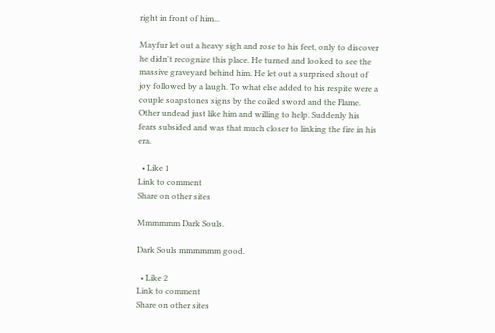right in front of him...

Mayfur let out a heavy sigh and rose to his feet, only to discover he didn't recognize this place. He turned and looked to see the massive graveyard behind him. He let out a surprised shout of joy followed by a laugh. To what else added to his respite were a couple soapstones signs by the coiled sword and the Flame. Other undead just like him and willing to help. Suddenly his fears subsided and was that much closer to linking the fire in his era.

  • Like 1
Link to comment
Share on other sites

Mmmmmm Dark Souls.

Dark Souls mmmmmm good.

  • Like 2
Link to comment
Share on other sites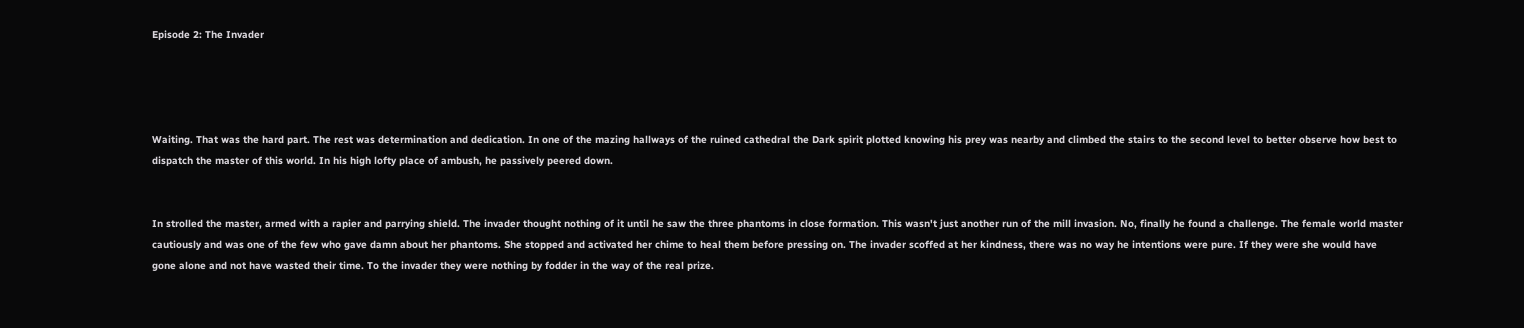Episode 2: The Invader




Waiting. That was the hard part. The rest was determination and dedication. In one of the mazing hallways of the ruined cathedral the Dark spirit plotted knowing his prey was nearby and climbed the stairs to the second level to better observe how best to dispatch the master of this world. In his high lofty place of ambush, he passively peered down.


In strolled the master, armed with a rapier and parrying shield. The invader thought nothing of it until he saw the three phantoms in close formation. This wasn't just another run of the mill invasion. No, finally he found a challenge. The female world master cautiously and was one of the few who gave damn about her phantoms. She stopped and activated her chime to heal them before pressing on. The invader scoffed at her kindness, there was no way he intentions were pure. If they were she would have gone alone and not have wasted their time. To the invader they were nothing by fodder in the way of the real prize.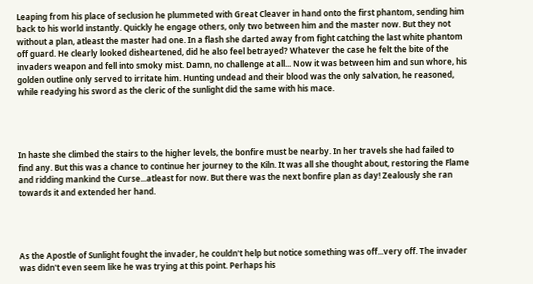Leaping from his place of seclusion he plummeted with Great Cleaver in hand onto the first phantom, sending him back to his world instantly. Quickly he engage others, only two between him and the master now. But they not without a plan, atleast the master had one. In a flash she darted away from fight catching the last white phantom off guard. He clearly looked disheartened, did he also feel betrayed? Whatever the case he felt the bite of the invaders weapon and fell into smoky mist. Damn, no challenge at all... Now it was between him and sun whore, his golden outline only served to irritate him. Hunting undead and their blood was the only salvation, he reasoned, while readying his sword as the cleric of the sunlight did the same with his mace.




In haste she climbed the stairs to the higher levels, the bonfire must be nearby. In her travels she had failed to find any. But this was a chance to continue her journey to the Kiln. It was all she thought about, restoring the Flame and ridding mankind the Curse...atleast for now. But there was the next bonfire plan as day! Zealously she ran towards it and extended her hand.




As the Apostle of Sunlight fought the invader, he couldn't help but notice something was off...very off. The invader was didn't even seem like he was trying at this point. Perhaps his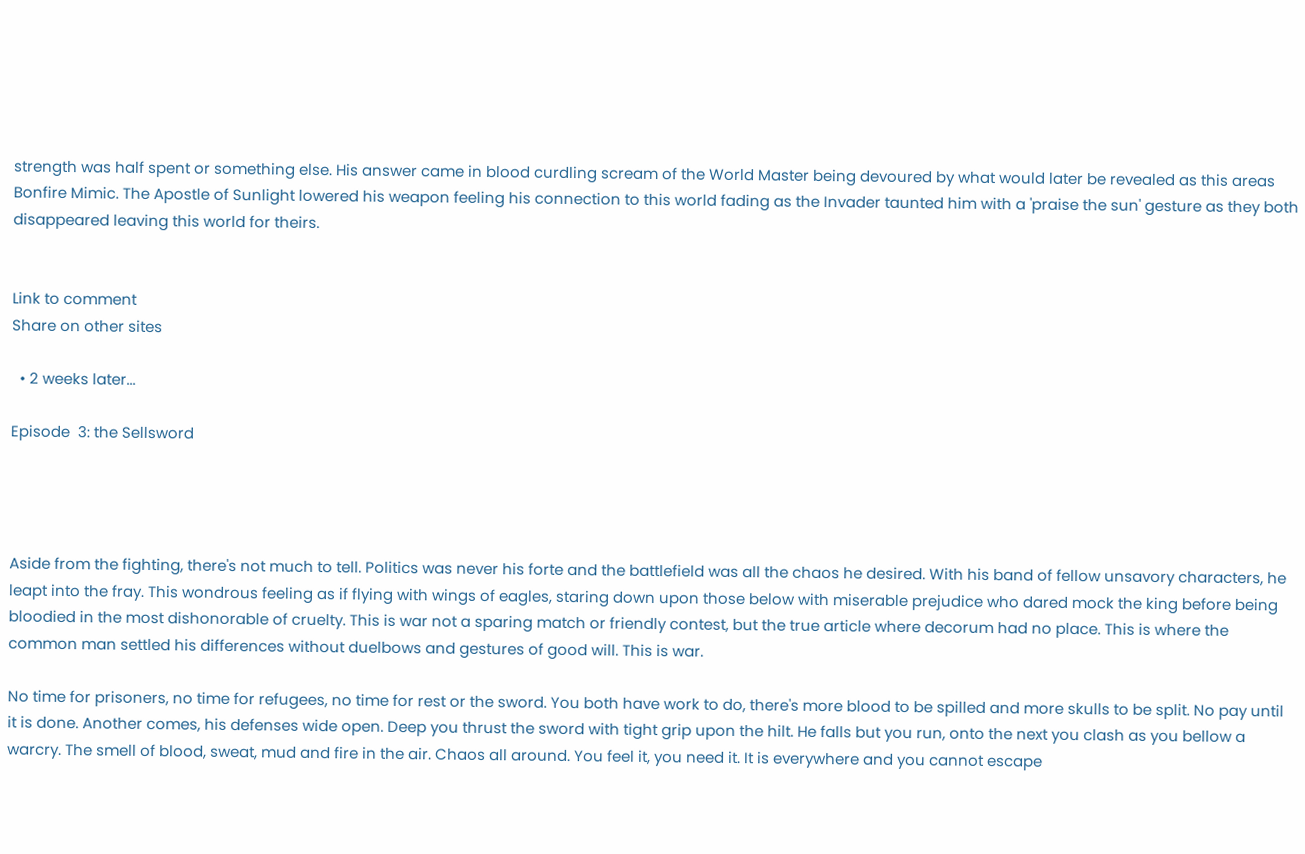strength was half spent or something else. His answer came in blood curdling scream of the World Master being devoured by what would later be revealed as this areas Bonfire Mimic. The Apostle of Sunlight lowered his weapon feeling his connection to this world fading as the Invader taunted him with a 'praise the sun' gesture as they both disappeared leaving this world for theirs.


Link to comment
Share on other sites

  • 2 weeks later...

Episode  3: the Sellsword




Aside from the fighting, there's not much to tell. Politics was never his forte and the battlefield was all the chaos he desired. With his band of fellow unsavory characters, he leapt into the fray. This wondrous feeling as if flying with wings of eagles, staring down upon those below with miserable prejudice who dared mock the king before being bloodied in the most dishonorable of cruelty. This is war not a sparing match or friendly contest, but the true article where decorum had no place. This is where the common man settled his differences without duelbows and gestures of good will. This is war.

No time for prisoners, no time for refugees, no time for rest or the sword. You both have work to do, there's more blood to be spilled and more skulls to be split. No pay until it is done. Another comes, his defenses wide open. Deep you thrust the sword with tight grip upon the hilt. He falls but you run, onto the next you clash as you bellow a warcry. The smell of blood, sweat, mud and fire in the air. Chaos all around. You feel it, you need it. It is everywhere and you cannot escape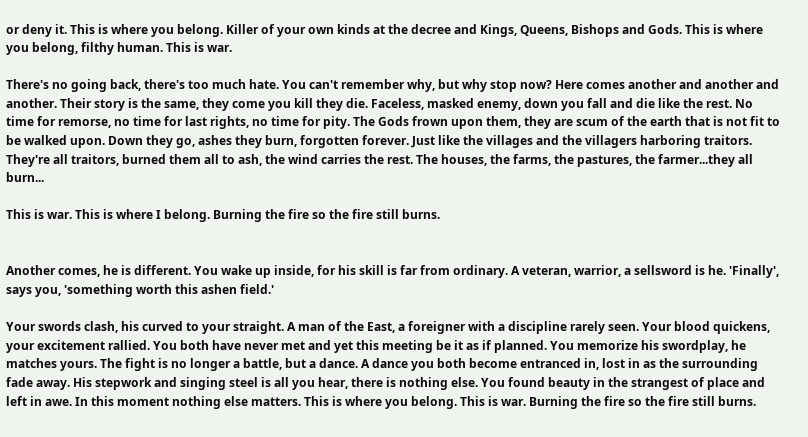or deny it. This is where you belong. Killer of your own kinds at the decree and Kings, Queens, Bishops and Gods. This is where you belong, filthy human. This is war.

There's no going back, there's too much hate. You can't remember why, but why stop now? Here comes another and another and another. Their story is the same, they come you kill they die. Faceless, masked enemy, down you fall and die like the rest. No time for remorse, no time for last rights, no time for pity. The Gods frown upon them, they are scum of the earth that is not fit to be walked upon. Down they go, ashes they burn, forgotten forever. Just like the villages and the villagers harboring traitors. They're all traitors, burned them all to ash, the wind carries the rest. The houses, the farms, the pastures, the farmer...they all burn...

This is war. This is where I belong. Burning the fire so the fire still burns.


Another comes, he is different. You wake up inside, for his skill is far from ordinary. A veteran, warrior, a sellsword is he. 'Finally', says you, 'something worth this ashen field.'

Your swords clash, his curved to your straight. A man of the East, a foreigner with a discipline rarely seen. Your blood quickens, your excitement rallied. You both have never met and yet this meeting be it as if planned. You memorize his swordplay, he matches yours. The fight is no longer a battle, but a dance. A dance you both become entranced in, lost in as the surrounding fade away. His stepwork and singing steel is all you hear, there is nothing else. You found beauty in the strangest of place and left in awe. In this moment nothing else matters. This is where you belong. This is war. Burning the fire so the fire still burns.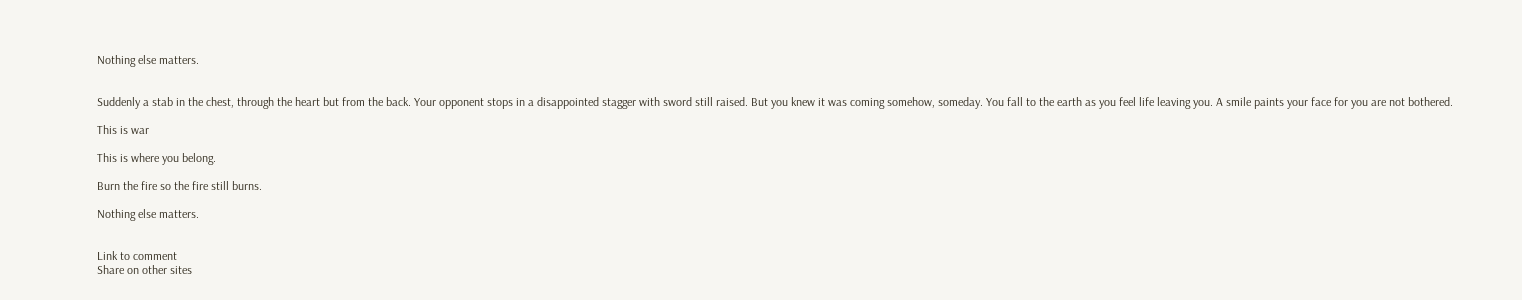Nothing else matters.


Suddenly a stab in the chest, through the heart but from the back. Your opponent stops in a disappointed stagger with sword still raised. But you knew it was coming somehow, someday. You fall to the earth as you feel life leaving you. A smile paints your face for you are not bothered.

This is war

This is where you belong.

Burn the fire so the fire still burns.

Nothing else matters.


Link to comment
Share on other sites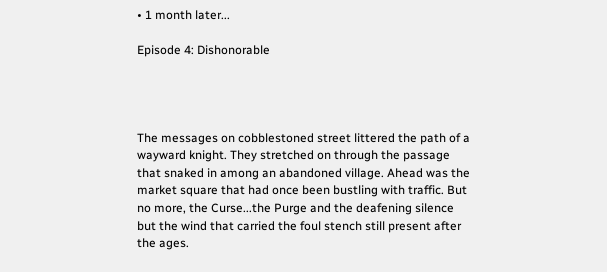• 1 month later...

Episode 4: Dishonorable




The messages on cobblestoned street littered the path of a wayward knight. They stretched on through the passage that snaked in among an abandoned village. Ahead was the market square that had once been bustling with traffic. But no more, the Curse...the Purge and the deafening silence but the wind that carried the foul stench still present after the ages.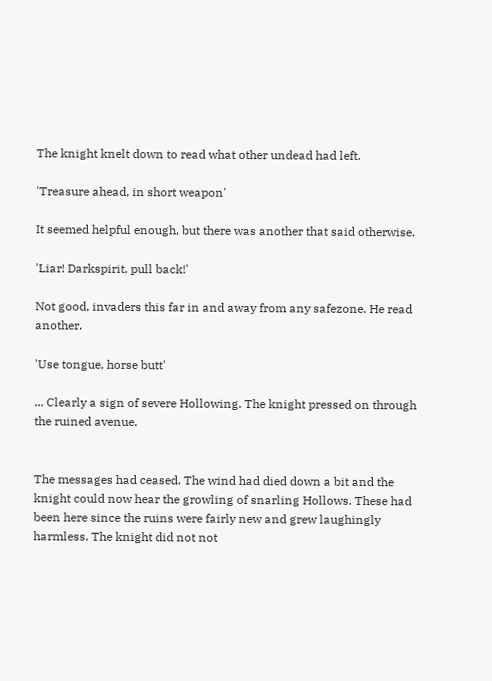The knight knelt down to read what other undead had left.

'Treasure ahead, in short weapon'

It seemed helpful enough, but there was another that said otherwise.

'Liar! Darkspirit, pull back!'

Not good, invaders this far in and away from any safezone. He read another.

'Use tongue, horse butt'

... Clearly a sign of severe Hollowing. The knight pressed on through the ruined avenue.


The messages had ceased. The wind had died down a bit and the knight could now hear the growling of snarling Hollows. These had been here since the ruins were fairly new and grew laughingly harmless. The knight did not not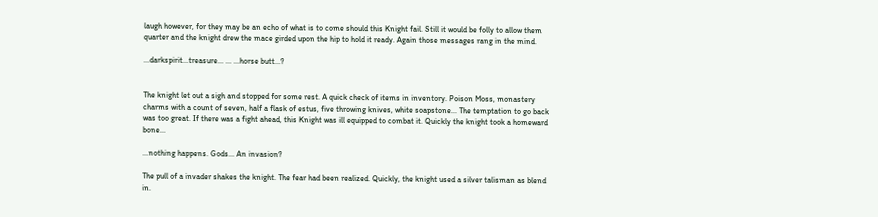laugh however, for they may be an echo of what is to come should this Knight fail. Still it would be folly to allow them quarter and the knight drew the mace girded upon the hip to hold it ready. Again those messages rang in the mind.

...darkspirit...treasure... ... ...horse butt...?


The knight let out a sigh and stopped for some rest. A quick check of items in inventory. Poison Moss, monastery charms with a count of seven, half a flask of estus, five throwing knives, white soapstone... The temptation to go back was too great. If there was a fight ahead, this Knight was ill equipped to combat it. Quickly the knight took a homeward bone...

...nothing happens. Gods... An invasion?

The pull of a invader shakes the knight. The fear had been realized. Quickly, the knight used a silver talisman as blend in.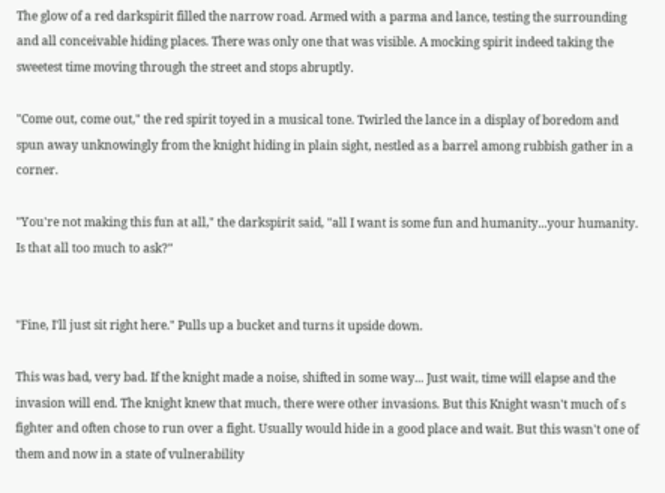The glow of a red darkspirit filled the narrow road. Armed with a parma and lance, testing the surrounding and all conceivable hiding places. There was only one that was visible. A mocking spirit indeed taking the sweetest time moving through the street and stops abruptly.

"Come out, come out," the red spirit toyed in a musical tone. Twirled the lance in a display of boredom and spun away unknowingly from the knight hiding in plain sight, nestled as a barrel among rubbish gather in a corner.

"You're not making this fun at all," the darkspirit said, "all I want is some fun and humanity...your humanity. Is that all too much to ask?"


"Fine, I'll just sit right here." Pulls up a bucket and turns it upside down.

This was bad, very bad. If the knight made a noise, shifted in some way... Just wait, time will elapse and the invasion will end. The knight knew that much, there were other invasions. But this Knight wasn't much of s fighter and often chose to run over a fight. Usually would hide in a good place and wait. But this wasn't one of them and now in a state of vulnerability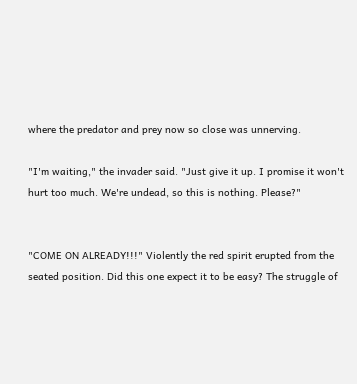where the predator and prey now so close was unnerving.

"I'm waiting," the invader said. "Just give it up. I promise it won't hurt too much. We're undead, so this is nothing. Please?"


"COME ON ALREADY!!!" Violently the red spirit erupted from the seated position. Did this one expect it to be easy? The struggle of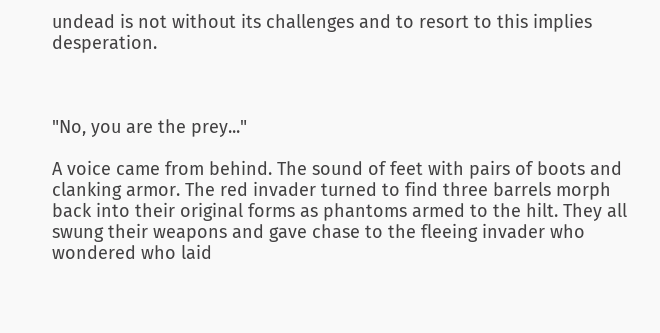undead is not without its challenges and to resort to this implies desperation.



"No, you are the prey..."

A voice came from behind. The sound of feet with pairs of boots and clanking armor. The red invader turned to find three barrels morph back into their original forms as phantoms armed to the hilt. They all swung their weapons and gave chase to the fleeing invader who wondered who laid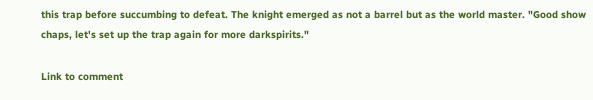this trap before succumbing to defeat. The knight emerged as not a barrel but as the world master. "Good show chaps, let's set up the trap again for more darkspirits."

Link to comment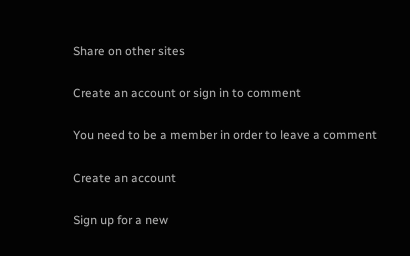Share on other sites

Create an account or sign in to comment

You need to be a member in order to leave a comment

Create an account

Sign up for a new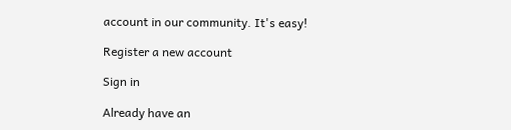account in our community. It's easy!

Register a new account

Sign in

Already have an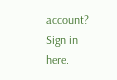account? Sign in here.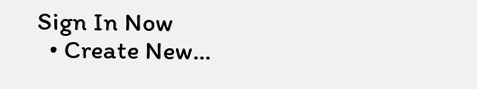Sign In Now
  • Create New...